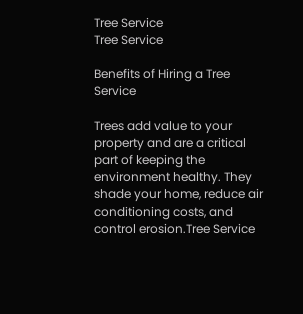Tree Service
Tree Service

Benefits of Hiring a Tree Service

Trees add value to your property and are a critical part of keeping the environment healthy. They shade your home, reduce air conditioning costs, and control erosion.Tree Service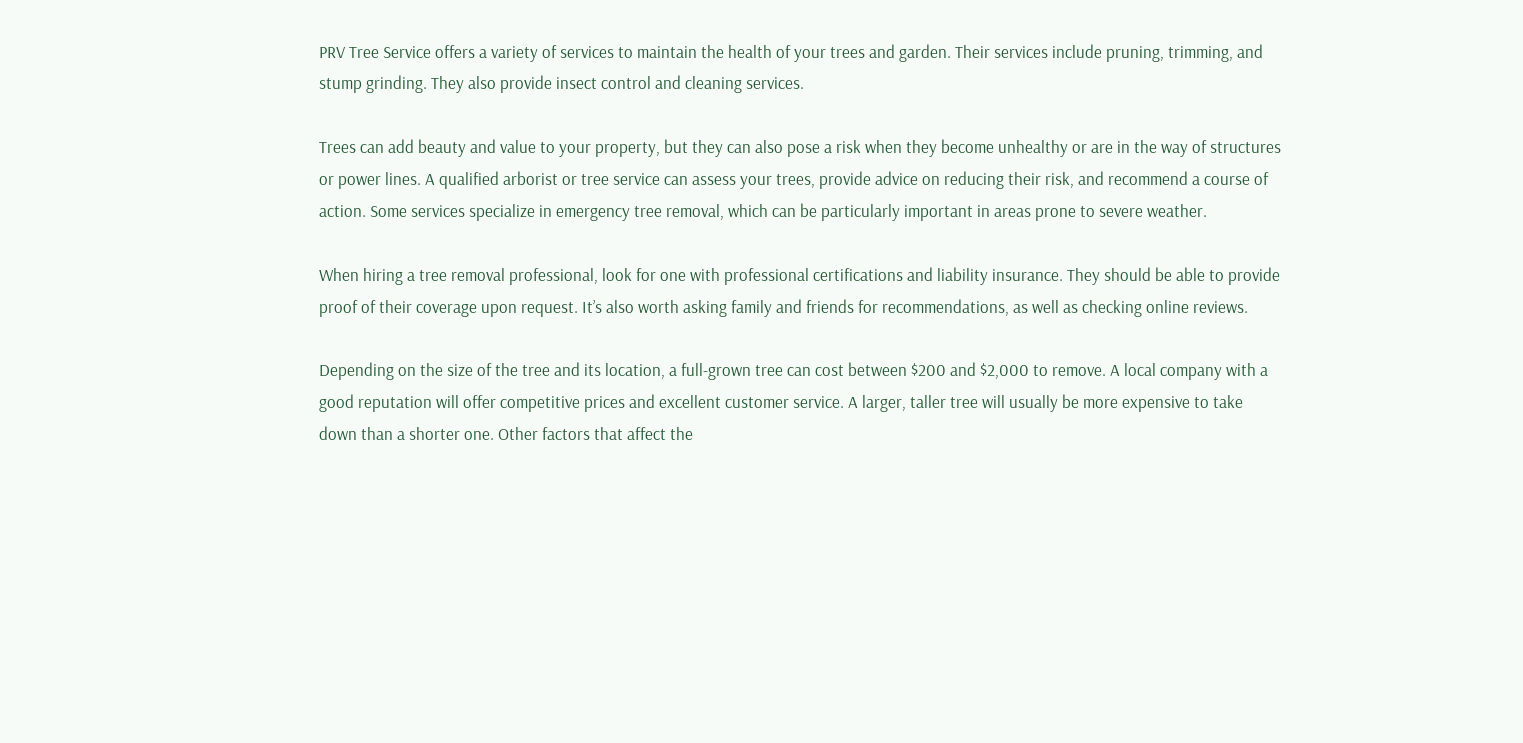PRV Tree Service offers a variety of services to maintain the health of your trees and garden. Their services include pruning, trimming, and stump grinding. They also provide insect control and cleaning services.

Trees can add beauty and value to your property, but they can also pose a risk when they become unhealthy or are in the way of structures or power lines. A qualified arborist or tree service can assess your trees, provide advice on reducing their risk, and recommend a course of action. Some services specialize in emergency tree removal, which can be particularly important in areas prone to severe weather.

When hiring a tree removal professional, look for one with professional certifications and liability insurance. They should be able to provide proof of their coverage upon request. It’s also worth asking family and friends for recommendations, as well as checking online reviews.

Depending on the size of the tree and its location, a full-grown tree can cost between $200 and $2,000 to remove. A local company with a good reputation will offer competitive prices and excellent customer service. A larger, taller tree will usually be more expensive to take down than a shorter one. Other factors that affect the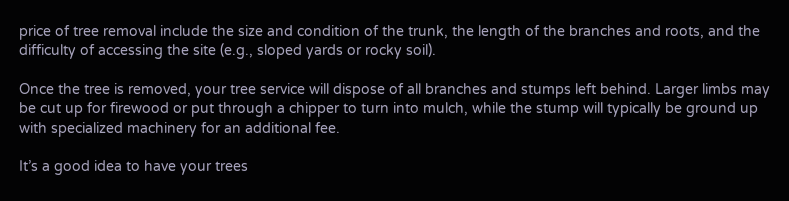price of tree removal include the size and condition of the trunk, the length of the branches and roots, and the difficulty of accessing the site (e.g., sloped yards or rocky soil).

Once the tree is removed, your tree service will dispose of all branches and stumps left behind. Larger limbs may be cut up for firewood or put through a chipper to turn into mulch, while the stump will typically be ground up with specialized machinery for an additional fee.

It’s a good idea to have your trees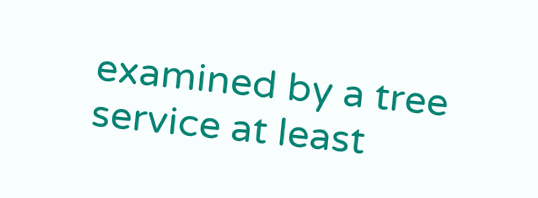examined by a tree service at least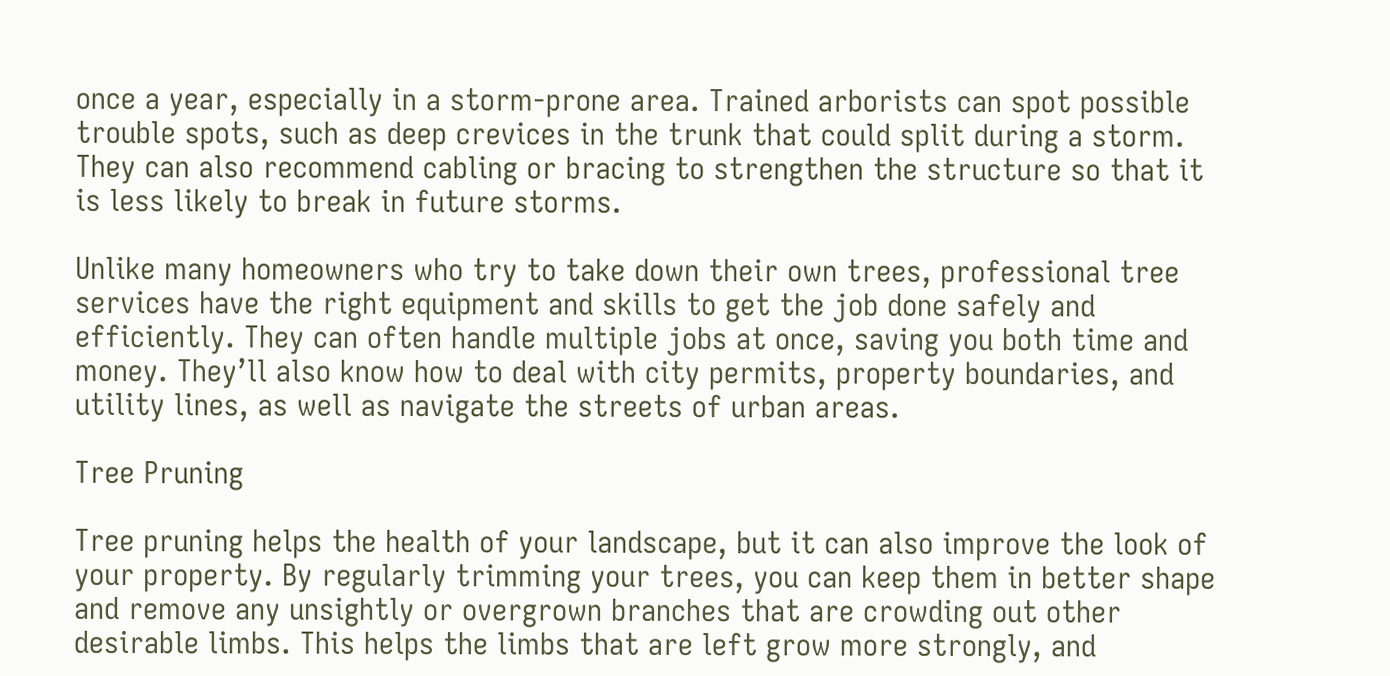once a year, especially in a storm-prone area. Trained arborists can spot possible trouble spots, such as deep crevices in the trunk that could split during a storm. They can also recommend cabling or bracing to strengthen the structure so that it is less likely to break in future storms.

Unlike many homeowners who try to take down their own trees, professional tree services have the right equipment and skills to get the job done safely and efficiently. They can often handle multiple jobs at once, saving you both time and money. They’ll also know how to deal with city permits, property boundaries, and utility lines, as well as navigate the streets of urban areas.

Tree Pruning

Tree pruning helps the health of your landscape, but it can also improve the look of your property. By regularly trimming your trees, you can keep them in better shape and remove any unsightly or overgrown branches that are crowding out other desirable limbs. This helps the limbs that are left grow more strongly, and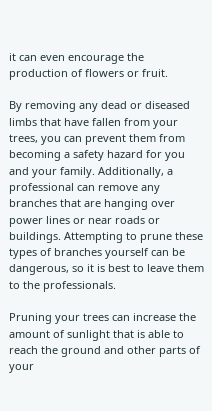it can even encourage the production of flowers or fruit.

By removing any dead or diseased limbs that have fallen from your trees, you can prevent them from becoming a safety hazard for you and your family. Additionally, a professional can remove any branches that are hanging over power lines or near roads or buildings. Attempting to prune these types of branches yourself can be dangerous, so it is best to leave them to the professionals.

Pruning your trees can increase the amount of sunlight that is able to reach the ground and other parts of your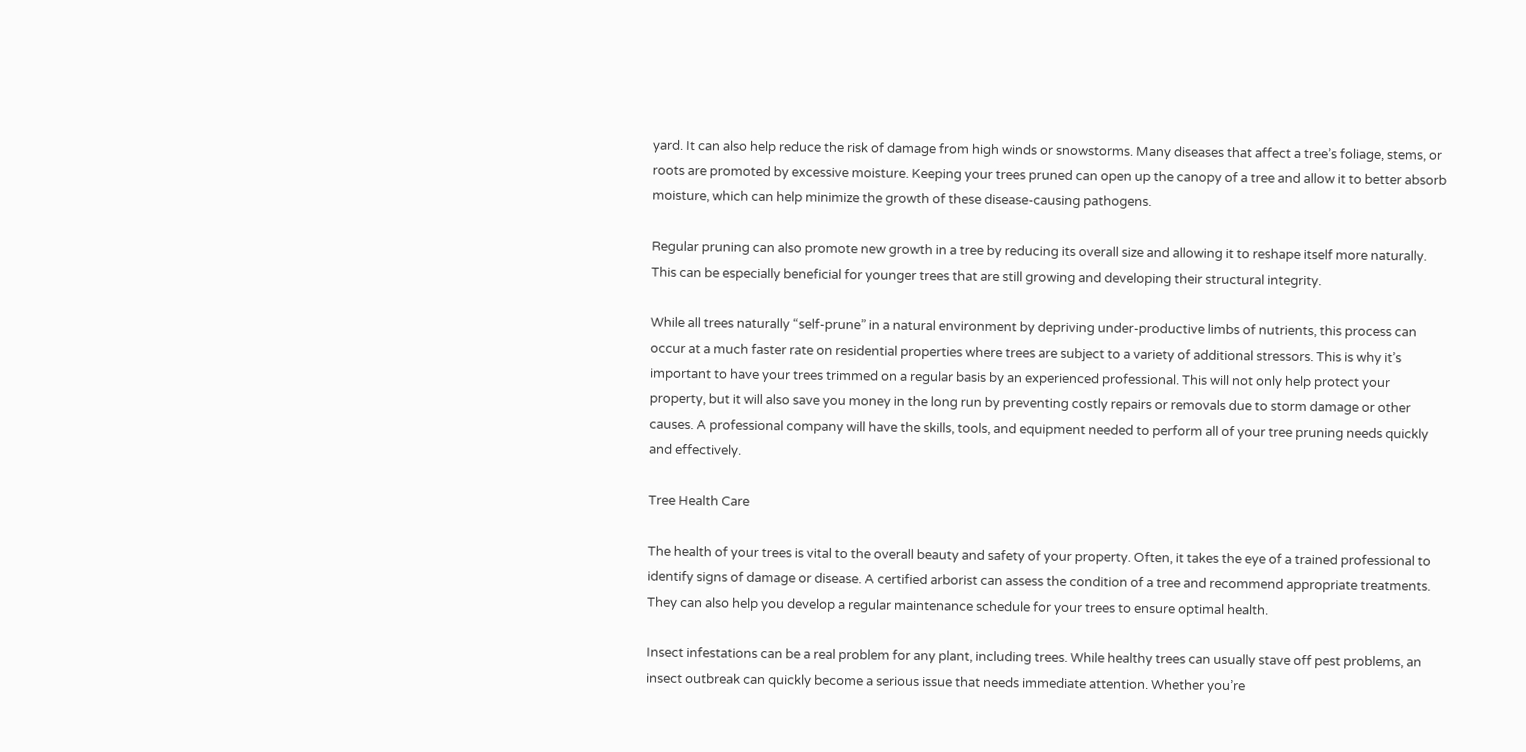yard. It can also help reduce the risk of damage from high winds or snowstorms. Many diseases that affect a tree’s foliage, stems, or roots are promoted by excessive moisture. Keeping your trees pruned can open up the canopy of a tree and allow it to better absorb moisture, which can help minimize the growth of these disease-causing pathogens.

Regular pruning can also promote new growth in a tree by reducing its overall size and allowing it to reshape itself more naturally. This can be especially beneficial for younger trees that are still growing and developing their structural integrity.

While all trees naturally “self-prune” in a natural environment by depriving under-productive limbs of nutrients, this process can occur at a much faster rate on residential properties where trees are subject to a variety of additional stressors. This is why it’s important to have your trees trimmed on a regular basis by an experienced professional. This will not only help protect your property, but it will also save you money in the long run by preventing costly repairs or removals due to storm damage or other causes. A professional company will have the skills, tools, and equipment needed to perform all of your tree pruning needs quickly and effectively.

Tree Health Care

The health of your trees is vital to the overall beauty and safety of your property. Often, it takes the eye of a trained professional to identify signs of damage or disease. A certified arborist can assess the condition of a tree and recommend appropriate treatments. They can also help you develop a regular maintenance schedule for your trees to ensure optimal health.

Insect infestations can be a real problem for any plant, including trees. While healthy trees can usually stave off pest problems, an insect outbreak can quickly become a serious issue that needs immediate attention. Whether you’re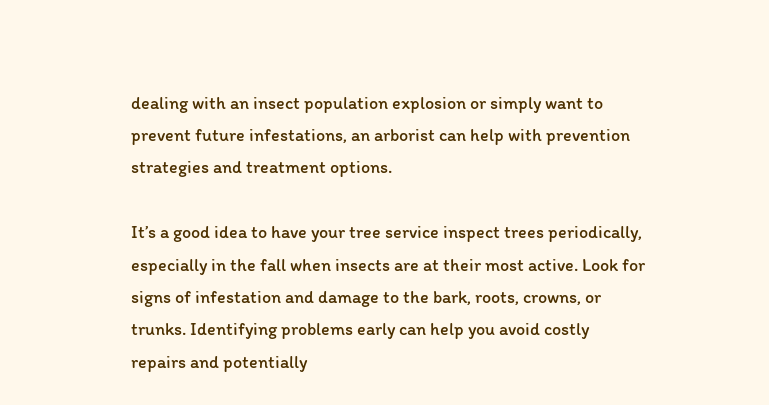dealing with an insect population explosion or simply want to prevent future infestations, an arborist can help with prevention strategies and treatment options.

It’s a good idea to have your tree service inspect trees periodically, especially in the fall when insects are at their most active. Look for signs of infestation and damage to the bark, roots, crowns, or trunks. Identifying problems early can help you avoid costly repairs and potentially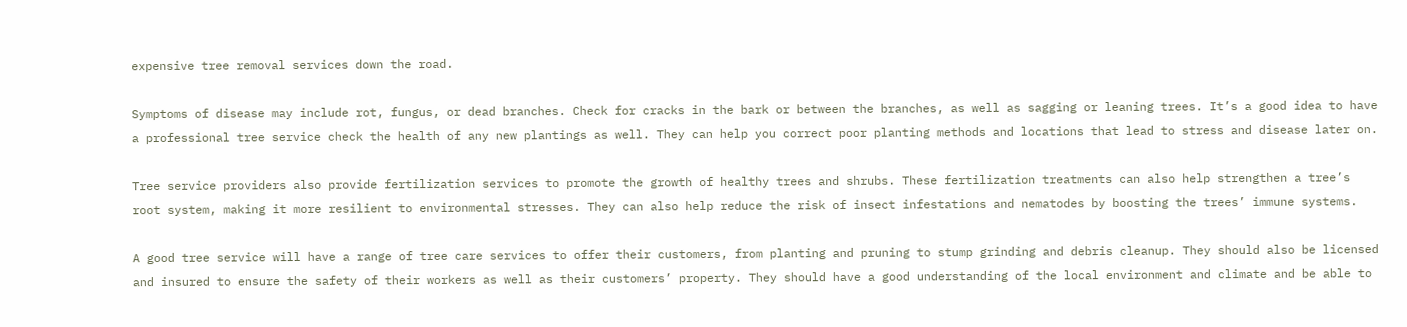expensive tree removal services down the road.

Symptoms of disease may include rot, fungus, or dead branches. Check for cracks in the bark or between the branches, as well as sagging or leaning trees. It’s a good idea to have a professional tree service check the health of any new plantings as well. They can help you correct poor planting methods and locations that lead to stress and disease later on.

Tree service providers also provide fertilization services to promote the growth of healthy trees and shrubs. These fertilization treatments can also help strengthen a tree’s root system, making it more resilient to environmental stresses. They can also help reduce the risk of insect infestations and nematodes by boosting the trees’ immune systems.

A good tree service will have a range of tree care services to offer their customers, from planting and pruning to stump grinding and debris cleanup. They should also be licensed and insured to ensure the safety of their workers as well as their customers’ property. They should have a good understanding of the local environment and climate and be able to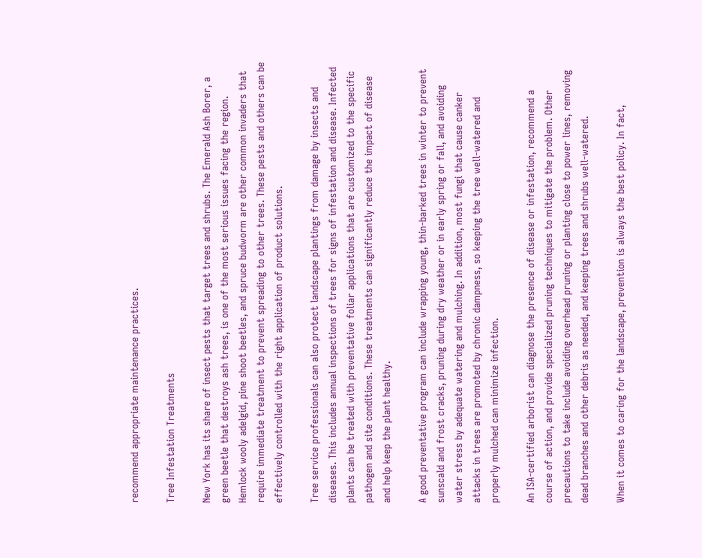recommend appropriate maintenance practices.

Tree Infestation Treatments

New York has its share of insect pests that target trees and shrubs. The Emerald Ash Borer, a green beetle that destroys ash trees, is one of the most serious issues facing the region. Hemlock wooly adelgid, pine shoot beetles, and spruce budworm are other common invaders that require immediate treatment to prevent spreading to other trees. These pests and others can be effectively controlled with the right application of product solutions.

Tree service professionals can also protect landscape plantings from damage by insects and diseases. This includes annual inspections of trees for signs of infestation and disease. Infected plants can be treated with preventative foliar applications that are customized to the specific pathogen and site conditions. These treatments can significantly reduce the impact of disease and help keep the plant healthy.

A good preventative program can include wrapping young, thin-barked trees in winter to prevent sunscald and frost cracks, pruning during dry weather or in early spring or fall, and avoiding water stress by adequate watering and mulching. In addition, most fungi that cause canker attacks in trees are promoted by chronic dampness, so keeping the tree well-watered and properly mulched can minimize infection.

An ISA-certified arborist can diagnose the presence of disease or infestation, recommend a course of action, and provide specialized pruning techniques to mitigate the problem. Other precautions to take include avoiding overhead pruning or planting close to power lines, removing dead branches and other debris as needed, and keeping trees and shrubs well-watered.

When it comes to caring for the landscape, prevention is always the best policy. In fact,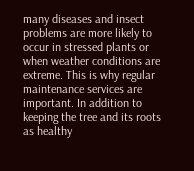many diseases and insect problems are more likely to occur in stressed plants or when weather conditions are extreme. This is why regular maintenance services are important. In addition to keeping the tree and its roots as healthy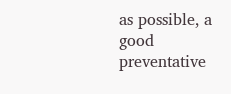as possible, a good preventative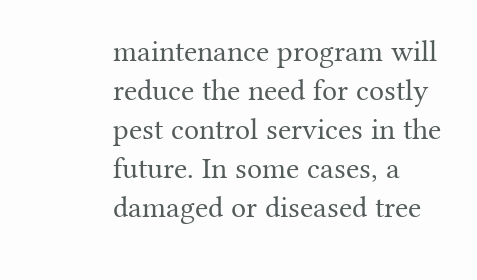maintenance program will reduce the need for costly pest control services in the future. In some cases, a damaged or diseased tree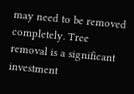may need to be removed completely. Tree removal is a significant investment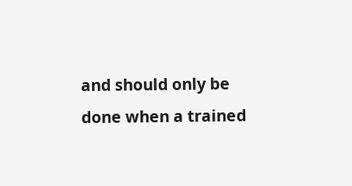and should only be done when a trained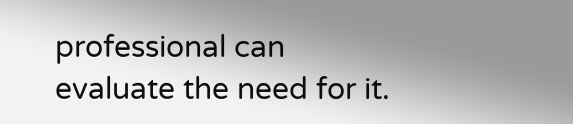professional can evaluate the need for it.